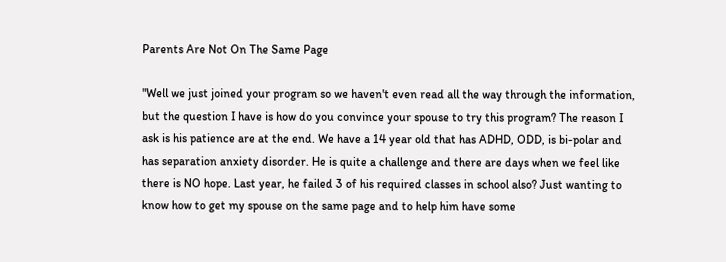Parents Are Not On The Same Page

"Well we just joined your program so we haven't even read all the way through the information, but the question I have is how do you convince your spouse to try this program? The reason I ask is his patience are at the end. We have a 14 year old that has ADHD, ODD, is bi-polar and has separation anxiety disorder. He is quite a challenge and there are days when we feel like there is NO hope. Last year, he failed 3 of his required classes in school also? Just wanting to know how to get my spouse on the same page and to help him have some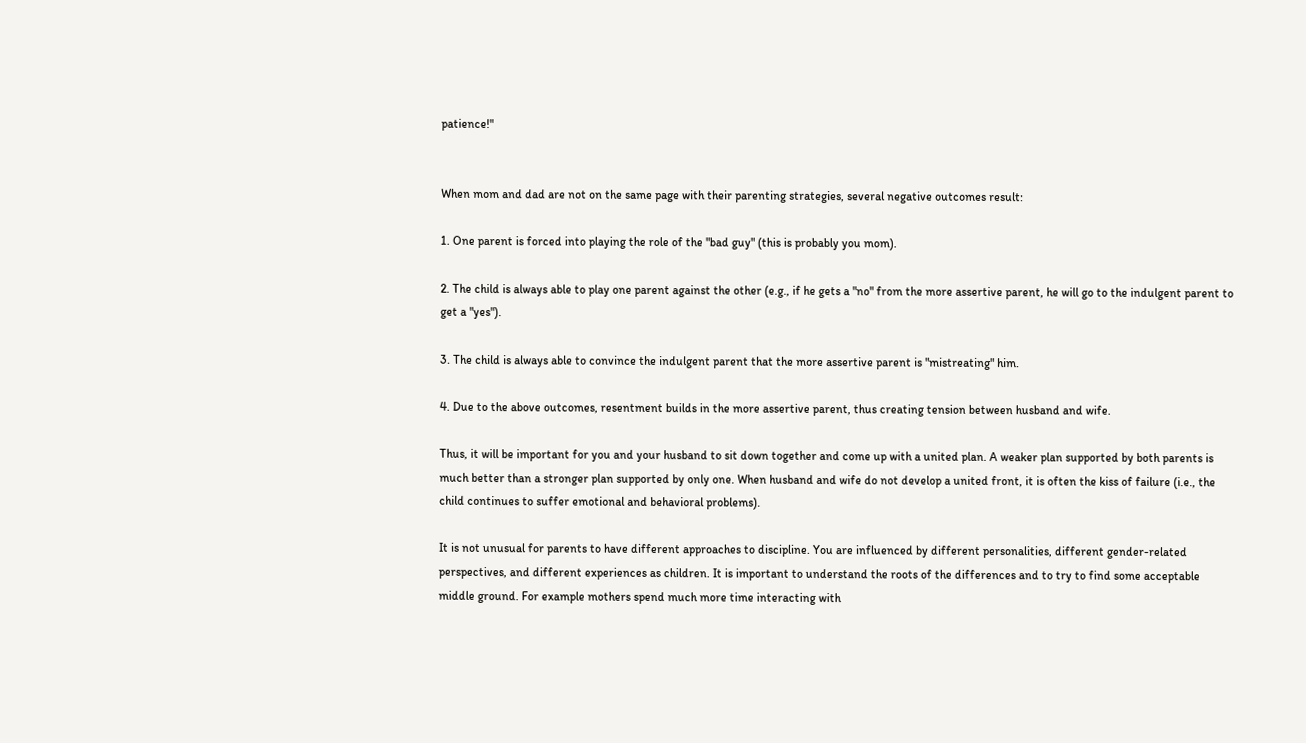patience!"


When mom and dad are not on the same page with their parenting strategies, several negative outcomes result:

1. One parent is forced into playing the role of the "bad guy" (this is probably you mom).

2. The child is always able to play one parent against the other (e.g., if he gets a "no" from the more assertive parent, he will go to the indulgent parent to get a "yes").

3. The child is always able to convince the indulgent parent that the more assertive parent is "mistreating" him.

4. Due to the above outcomes, resentment builds in the more assertive parent, thus creating tension between husband and wife.

Thus, it will be important for you and your husband to sit down together and come up with a united plan. A weaker plan supported by both parents is much better than a stronger plan supported by only one. When husband and wife do not develop a united front, it is often the kiss of failure (i.e., the child continues to suffer emotional and behavioral problems).

It is not unusual for parents to have different approaches to discipline. You are influenced by different personalities, different gender-related perspectives, and different experiences as children. It is important to understand the roots of the differences and to try to find some acceptable middle ground. For example mothers spend much more time interacting with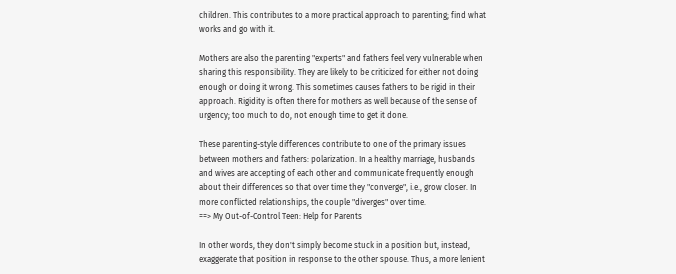children. This contributes to a more practical approach to parenting; find what works and go with it.

Mothers are also the parenting "experts" and fathers feel very vulnerable when sharing this responsibility. They are likely to be criticized for either not doing enough or doing it wrong. This sometimes causes fathers to be rigid in their approach. Rigidity is often there for mothers as well because of the sense of urgency; too much to do, not enough time to get it done.

These parenting-style differences contribute to one of the primary issues between mothers and fathers: polarization. In a healthy marriage, husbands and wives are accepting of each other and communicate frequently enough about their differences so that over time they "converge", i.e., grow closer. In more conflicted relationships, the couple "diverges" over time.
==> My Out-of-Control Teen: Help for Parents

In other words, they don't simply become stuck in a position but, instead, exaggerate that position in response to the other spouse. Thus, a more lenient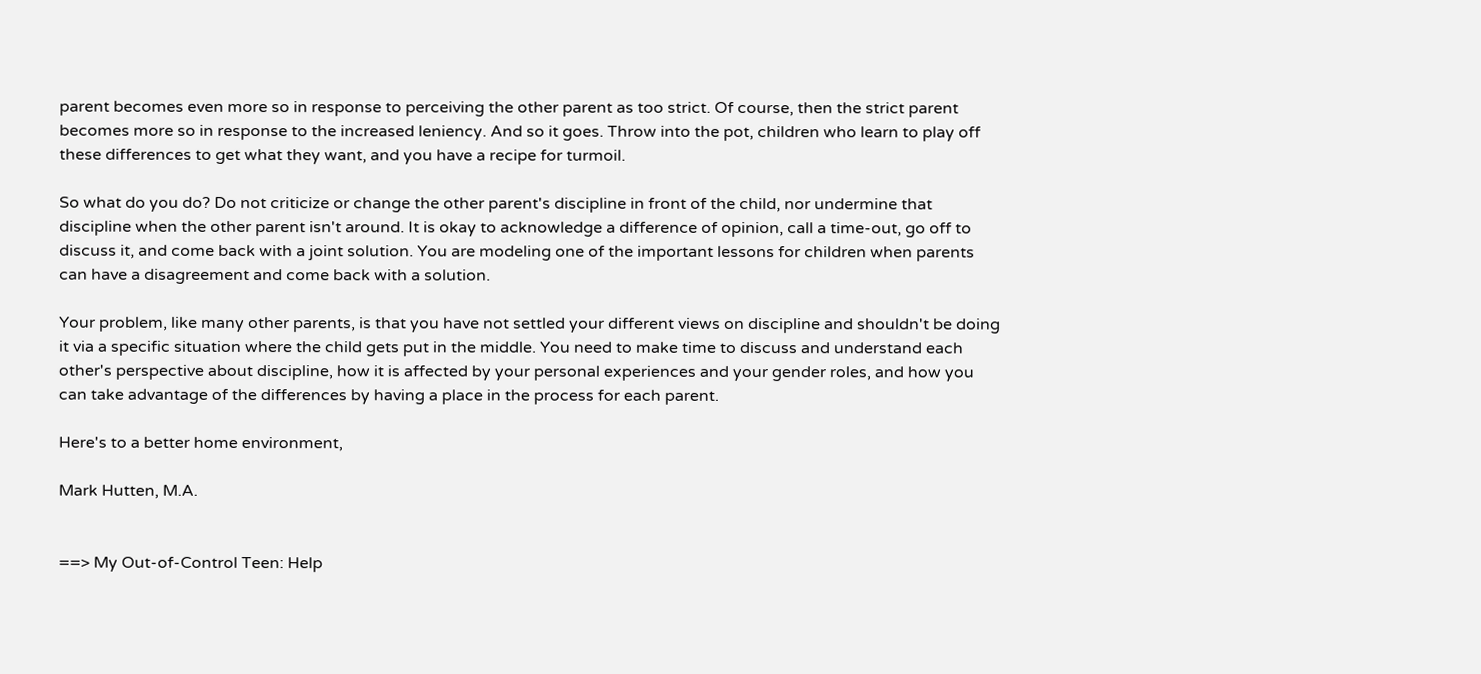parent becomes even more so in response to perceiving the other parent as too strict. Of course, then the strict parent becomes more so in response to the increased leniency. And so it goes. Throw into the pot, children who learn to play off these differences to get what they want, and you have a recipe for turmoil.

So what do you do? Do not criticize or change the other parent's discipline in front of the child, nor undermine that discipline when the other parent isn't around. It is okay to acknowledge a difference of opinion, call a time-out, go off to discuss it, and come back with a joint solution. You are modeling one of the important lessons for children when parents can have a disagreement and come back with a solution.

Your problem, like many other parents, is that you have not settled your different views on discipline and shouldn't be doing it via a specific situation where the child gets put in the middle. You need to make time to discuss and understand each other's perspective about discipline, how it is affected by your personal experiences and your gender roles, and how you can take advantage of the differences by having a place in the process for each parent.

Here's to a better home environment,

Mark Hutten, M.A.


==> My Out-of-Control Teen: Help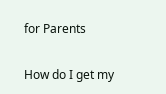for Parents

How do I get my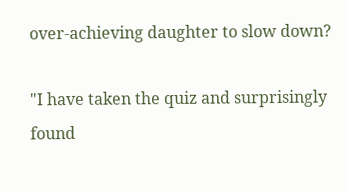over-achieving daughter to slow down?

"I have taken the quiz and surprisingly found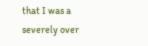that I was a severely over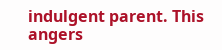indulgent parent. This angers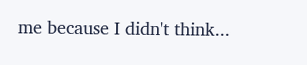me because I didn't think...